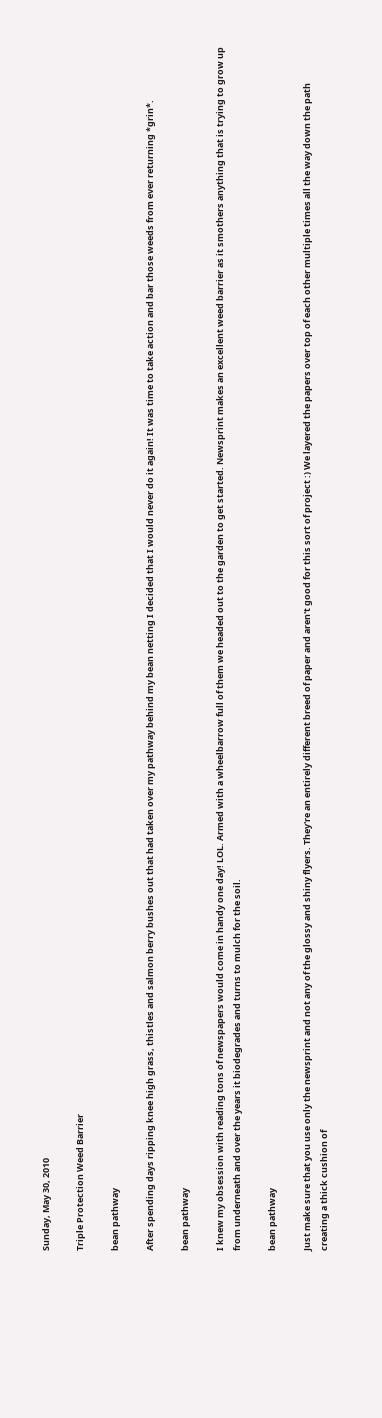Sunday, May 30, 2010

Triple Protection Weed Barrier

bean pathway

After spending days ripping knee high grass, thistles and salmon berry bushes out that had taken over my pathway behind my bean netting I decided that I would never do it again! It was time to take action and bar those weeds from ever returning *grin*.

bean pathway

I knew my obsession with reading tons of newspapers would come in handy one day! LOL. Armed with a wheelbarrow full of them we headed out to the garden to get started. Newsprint makes an excellent weed barrier as it smothers anything that is trying to grow up from underneath and over the years it biodegrades and turns to mulch for the soil.

bean pathway

Just make sure that you use only the newsprint and not any of the glossy and shiny flyers. They're an entirely different breed of paper and aren't good for this sort of project :) We layered the papers over top of each other multiple times all the way down the path creating a thick cushion of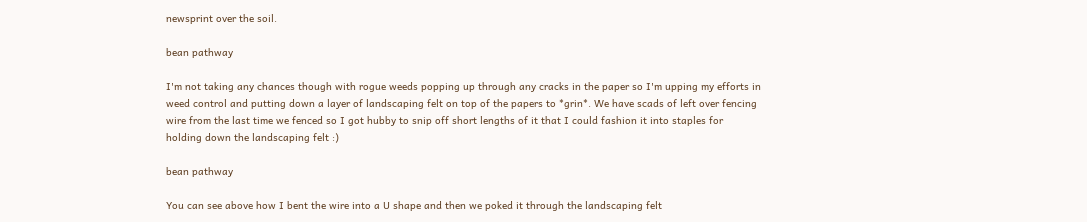newsprint over the soil.

bean pathway

I'm not taking any chances though with rogue weeds popping up through any cracks in the paper so I'm upping my efforts in weed control and putting down a layer of landscaping felt on top of the papers to *grin*. We have scads of left over fencing wire from the last time we fenced so I got hubby to snip off short lengths of it that I could fashion it into staples for holding down the landscaping felt :)

bean pathway

You can see above how I bent the wire into a U shape and then we poked it through the landscaping felt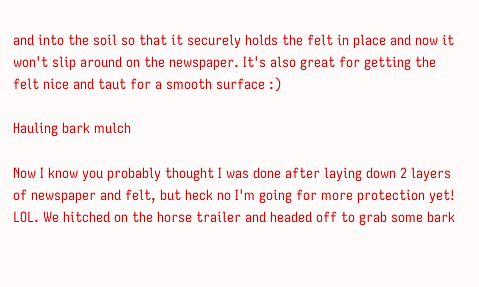and into the soil so that it securely holds the felt in place and now it won't slip around on the newspaper. It's also great for getting the felt nice and taut for a smooth surface :)

Hauling bark mulch

Now I know you probably thought I was done after laying down 2 layers of newspaper and felt, but heck no I'm going for more protection yet! LOL. We hitched on the horse trailer and headed off to grab some bark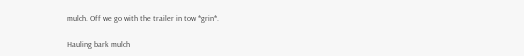mulch. Off we go with the trailer in tow *grin*.

Hauling bark mulch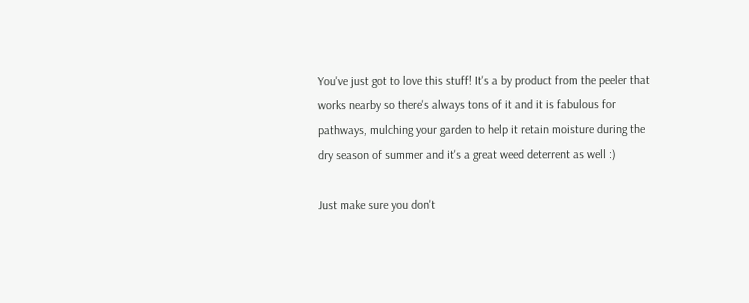You've just got to love this stuff! It's a by product from the peeler that works nearby so there's always tons of it and it is fabulous for pathways, mulching your garden to help it retain moisture during the dry season of summer and it's a great weed deterrent as well :)

Just make sure you don't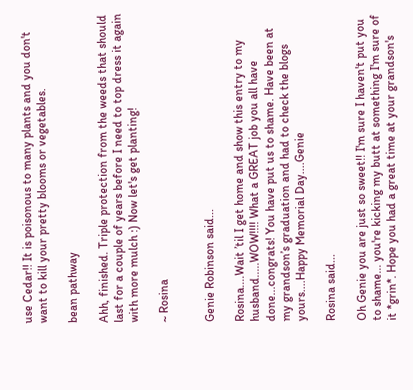use Cedar!! It is poisonous to many plants and you don't want to kill your pretty blooms or vegetables.

bean pathway

Ahh, finished. Triple protection from the weeds that should last for a couple of years before I need to top dress it again with more mulch :) Now let's get planting!

~ Rosina


Genie Robinson said...

Rosina....Wait ’til I get home and show this entry to my husband.....WOW!!!! What a GREAT job you all have done...congrats! You have put us to shame. Have been at my grandson’s graduation and had to check the blogs yours....Happy Memorial Day....Genie

Rosina said...

Oh Genie you are just so sweet!! I'm sure I haven't put you to shame... you're kicking my butt at something I'm sure of it *grin*. Hope you had a great time at your grandson's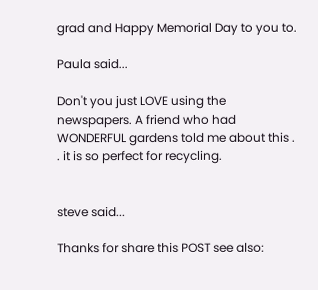grad and Happy Memorial Day to you to.

Paula said...

Don't you just LOVE using the newspapers. A friend who had WONDERFUL gardens told me about this . . it is so perfect for recycling.


steve said...

Thanks for share this POST see also: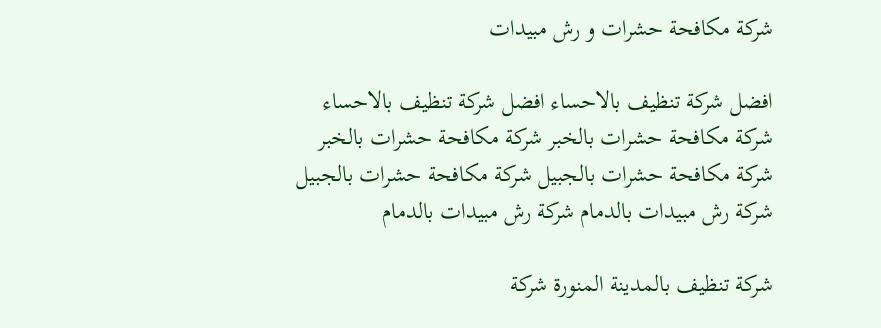شركة مكافحة حشرات و رش مبيدات

افضل شركة تنظيف بالاحساء افضل شركة تنظيف بالاحساء
شركة مكافحة حشرات بالخبر شركة مكافحة حشرات بالخبر
شركة مكافحة حشرات بالجبيل شركة مكافحة حشرات بالجبيل
شركة رش مبيدات بالدمام شركة رش مبيدات بالدمام

شركة تنظيف بالمدينة المنورة شركة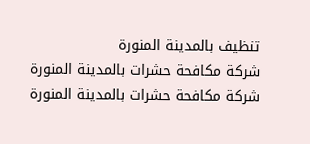تنظيف بالمدينة المنورة
شركة مكافحة حشرات بالمدينة المنورة شركة مكافحة حشرات بالمدينة المنورة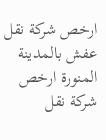ارخص شركة نقل عفش بالمدينة المنورة ارخص شركة نقل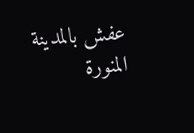عفش بالمدينة المنورة